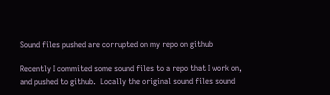Sound files pushed are corrupted on my repo on github

Recently I commited some sound files to a repo that I work on, and pushed to github.  Locally the original sound files sound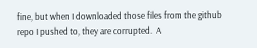fine, but when I downloaded those files from the github repo I pushed to, they are corrupted.  A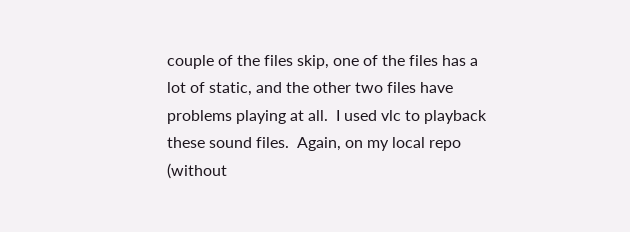couple of the files skip, one of the files has a lot of static, and the other two files have problems playing at all.  I used vlc to playback these sound files.  Again, on my local repo (without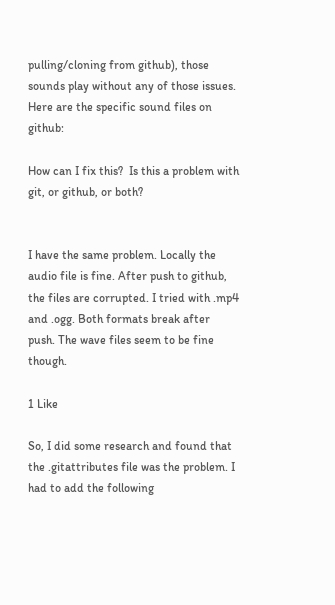pulling/cloning from github), those sounds play without any of those issues.  Here are the specific sound files on github:

How can I fix this?  Is this a problem with git, or github, or both?


I have the same problem. Locally the audio file is fine. After push to github, the files are corrupted. I tried with .mp4 and .ogg. Both formats break after push. The wave files seem to be fine though.

1 Like

So, I did some research and found that the .gitattributes file was the problem. I had to add the following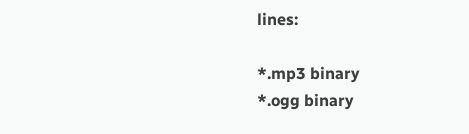lines:

*.mp3 binary
*.ogg binary